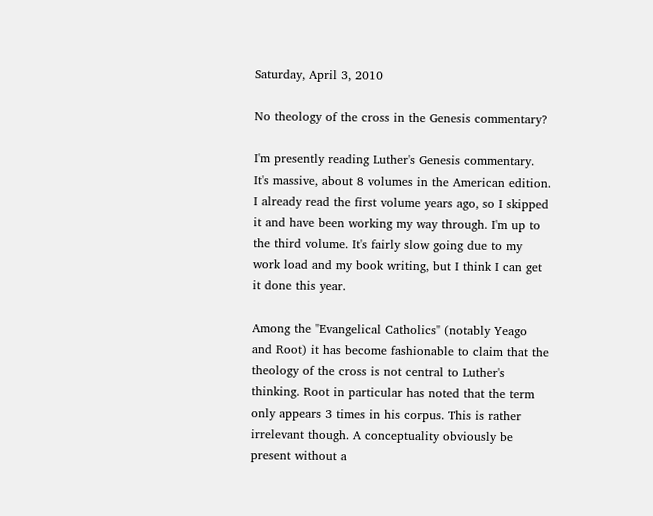Saturday, April 3, 2010

No theology of the cross in the Genesis commentary?

I'm presently reading Luther's Genesis commentary. It's massive, about 8 volumes in the American edition. I already read the first volume years ago, so I skipped it and have been working my way through. I'm up to the third volume. It's fairly slow going due to my work load and my book writing, but I think I can get it done this year.

Among the "Evangelical Catholics" (notably Yeago and Root) it has become fashionable to claim that the theology of the cross is not central to Luther's thinking. Root in particular has noted that the term only appears 3 times in his corpus. This is rather irrelevant though. A conceptuality obviously be present without a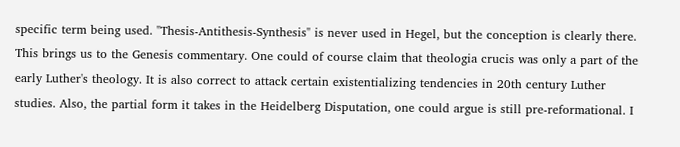specific term being used. "Thesis-Antithesis-Synthesis" is never used in Hegel, but the conception is clearly there.
This brings us to the Genesis commentary. One could of course claim that theologia crucis was only a part of the early Luther's theology. It is also correct to attack certain existentializing tendencies in 20th century Luther studies. Also, the partial form it takes in the Heidelberg Disputation, one could argue is still pre-reformational. I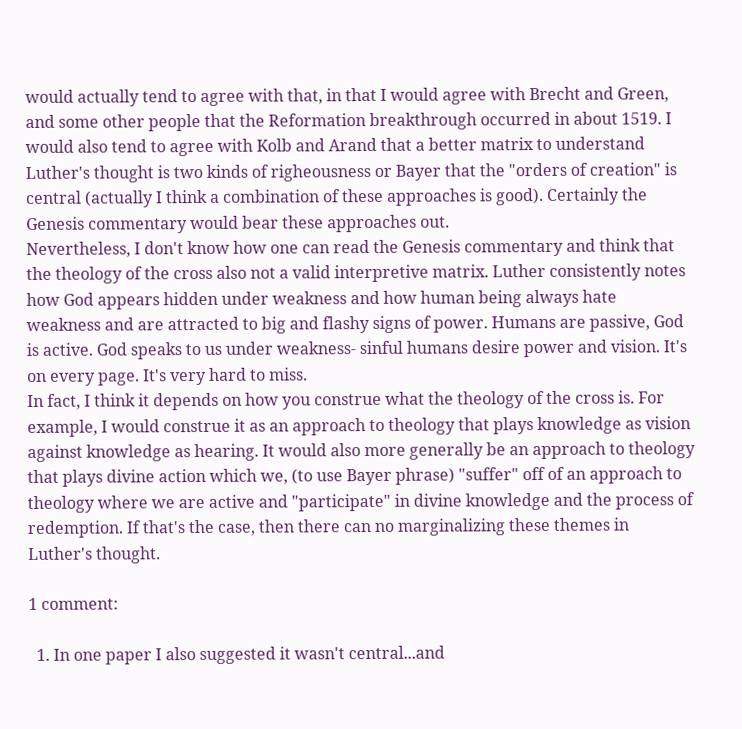would actually tend to agree with that, in that I would agree with Brecht and Green, and some other people that the Reformation breakthrough occurred in about 1519. I would also tend to agree with Kolb and Arand that a better matrix to understand Luther's thought is two kinds of righeousness or Bayer that the "orders of creation" is central (actually I think a combination of these approaches is good). Certainly the Genesis commentary would bear these approaches out.
Nevertheless, I don't know how one can read the Genesis commentary and think that the theology of the cross also not a valid interpretive matrix. Luther consistently notes how God appears hidden under weakness and how human being always hate weakness and are attracted to big and flashy signs of power. Humans are passive, God is active. God speaks to us under weakness- sinful humans desire power and vision. It's on every page. It's very hard to miss.
In fact, I think it depends on how you construe what the theology of the cross is. For example, I would construe it as an approach to theology that plays knowledge as vision against knowledge as hearing. It would also more generally be an approach to theology that plays divine action which we, (to use Bayer phrase) "suffer" off of an approach to theology where we are active and "participate" in divine knowledge and the process of redemption. If that's the case, then there can no marginalizing these themes in Luther's thought.

1 comment:

  1. In one paper I also suggested it wasn't central...and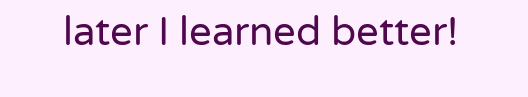later I learned better!